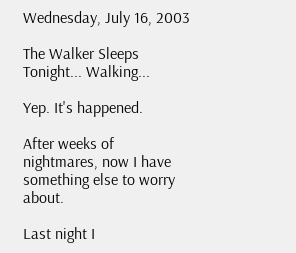Wednesday, July 16, 2003

The Walker Sleeps Tonight... Walking...

Yep. It's happened.

After weeks of nightmares, now I have something else to worry about.

Last night I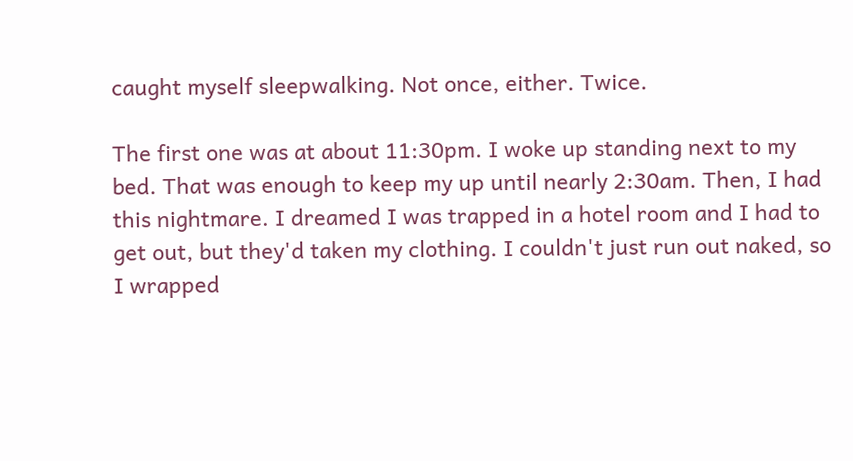caught myself sleepwalking. Not once, either. Twice.

The first one was at about 11:30pm. I woke up standing next to my bed. That was enough to keep my up until nearly 2:30am. Then, I had this nightmare. I dreamed I was trapped in a hotel room and I had to get out, but they'd taken my clothing. I couldn't just run out naked, so I wrapped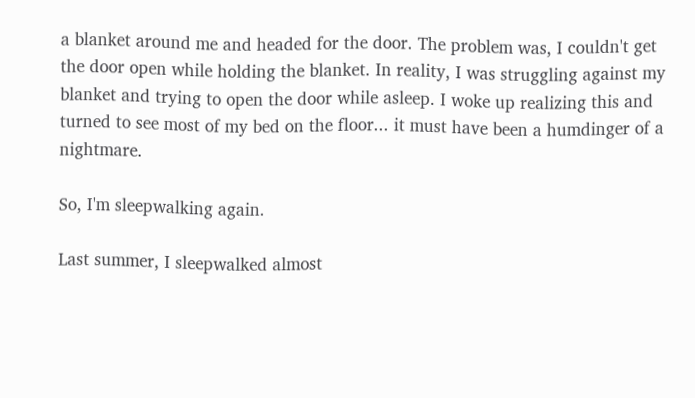a blanket around me and headed for the door. The problem was, I couldn't get the door open while holding the blanket. In reality, I was struggling against my blanket and trying to open the door while asleep. I woke up realizing this and turned to see most of my bed on the floor... it must have been a humdinger of a nightmare.

So, I'm sleepwalking again.

Last summer, I sleepwalked almost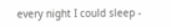every night I could sleep -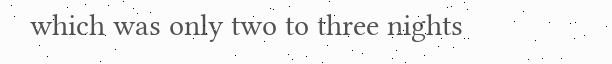which was only two to three nights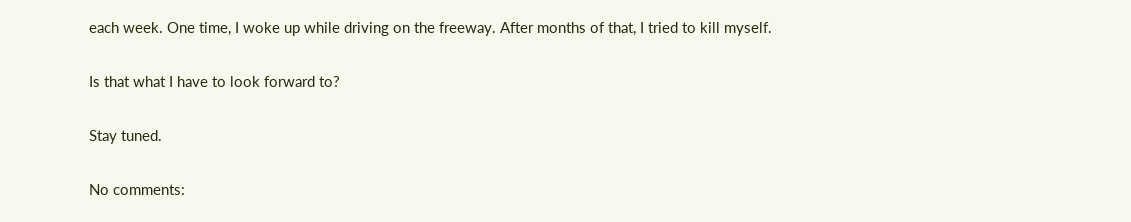each week. One time, I woke up while driving on the freeway. After months of that, I tried to kill myself.

Is that what I have to look forward to?

Stay tuned.

No comments: